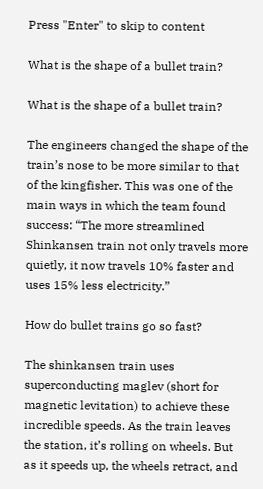Press "Enter" to skip to content

What is the shape of a bullet train?

What is the shape of a bullet train?

The engineers changed the shape of the train’s nose to be more similar to that of the kingfisher. This was one of the main ways in which the team found success: “The more streamlined Shinkansen train not only travels more quietly, it now travels 10% faster and uses 15% less electricity.”

How do bullet trains go so fast?

The shinkansen train uses superconducting maglev (short for magnetic levitation) to achieve these incredible speeds. As the train leaves the station, it’s rolling on wheels. But as it speeds up, the wheels retract, and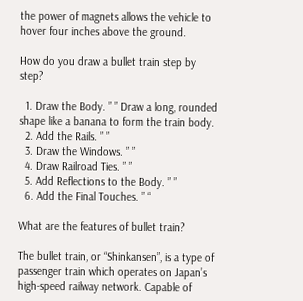the power of magnets allows the vehicle to hover four inches above the ground.

How do you draw a bullet train step by step?

  1. Draw the Body. ” ” Draw a long, rounded shape like a banana to form the train body.
  2. Add the Rails. ” ”
  3. Draw the Windows. ” ”
  4. Draw Railroad Ties. ” ”
  5. Add Reflections to the Body. ” ”
  6. Add the Final Touches. ” “

What are the features of bullet train?

The bullet train, or “Shinkansen”, is a type of passenger train which operates on Japan’s high-speed railway network. Capable of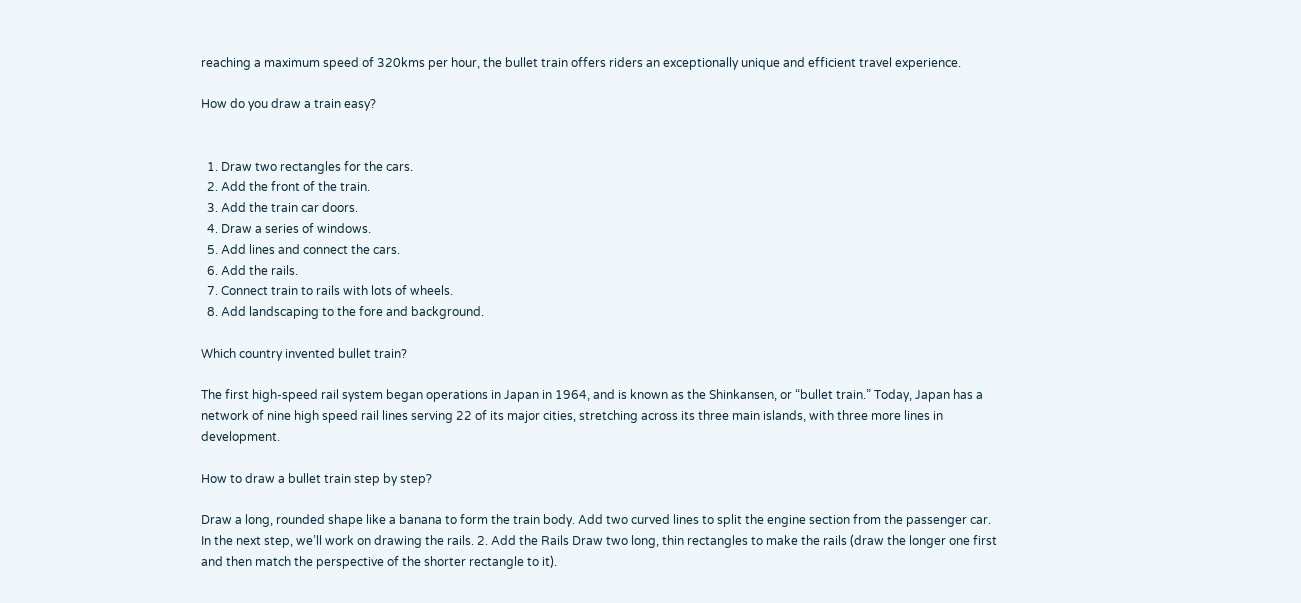reaching a maximum speed of 320kms per hour, the bullet train offers riders an exceptionally unique and efficient travel experience.

How do you draw a train easy?


  1. Draw two rectangles for the cars.
  2. Add the front of the train.
  3. Add the train car doors.
  4. Draw a series of windows.
  5. Add lines and connect the cars.
  6. Add the rails.
  7. Connect train to rails with lots of wheels.
  8. Add landscaping to the fore and background.

Which country invented bullet train?

The first high-speed rail system began operations in Japan in 1964, and is known as the Shinkansen, or “bullet train.” Today, Japan has a network of nine high speed rail lines serving 22 of its major cities, stretching across its three main islands, with three more lines in development.

How to draw a bullet train step by step?

Draw a long, rounded shape like a banana to form the train body. Add two curved lines to split the engine section from the passenger car. In the next step, we’ll work on drawing the rails. 2. Add the Rails Draw two long, thin rectangles to make the rails (draw the longer one first and then match the perspective of the shorter rectangle to it).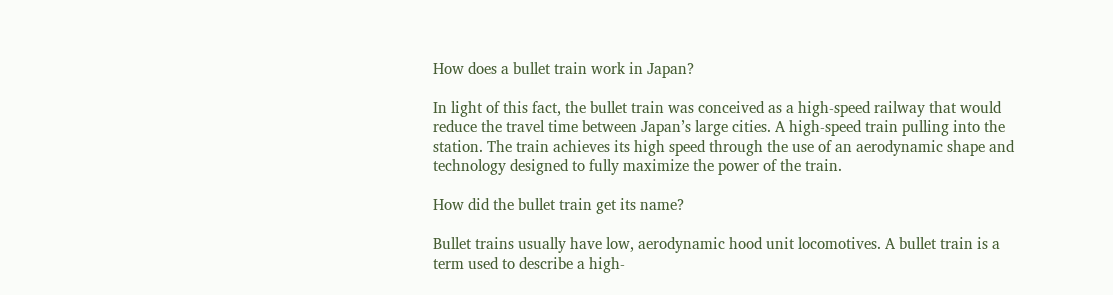How does a bullet train work in Japan?

In light of this fact, the bullet train was conceived as a high-speed railway that would reduce the travel time between Japan’s large cities. A high-speed train pulling into the station. The train achieves its high speed through the use of an aerodynamic shape and technology designed to fully maximize the power of the train.

How did the bullet train get its name?

Bullet trains usually have low, aerodynamic hood unit locomotives. A bullet train is a term used to describe a high-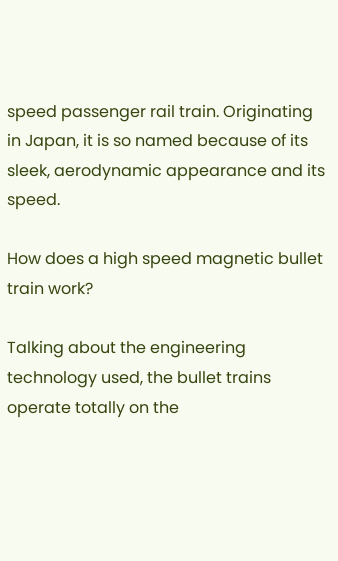speed passenger rail train. Originating in Japan, it is so named because of its sleek, aerodynamic appearance and its speed.

How does a high speed magnetic bullet train work?

Talking about the engineering technology used, the bullet trains operate totally on the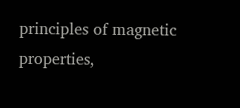principles of magnetic properties,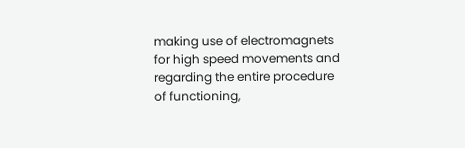making use of electromagnets for high speed movements and regarding the entire procedure of functioning,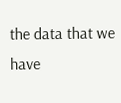the data that we have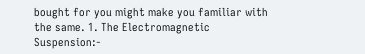bought for you might make you familiar with the same. 1. The Electromagnetic Suspension:-